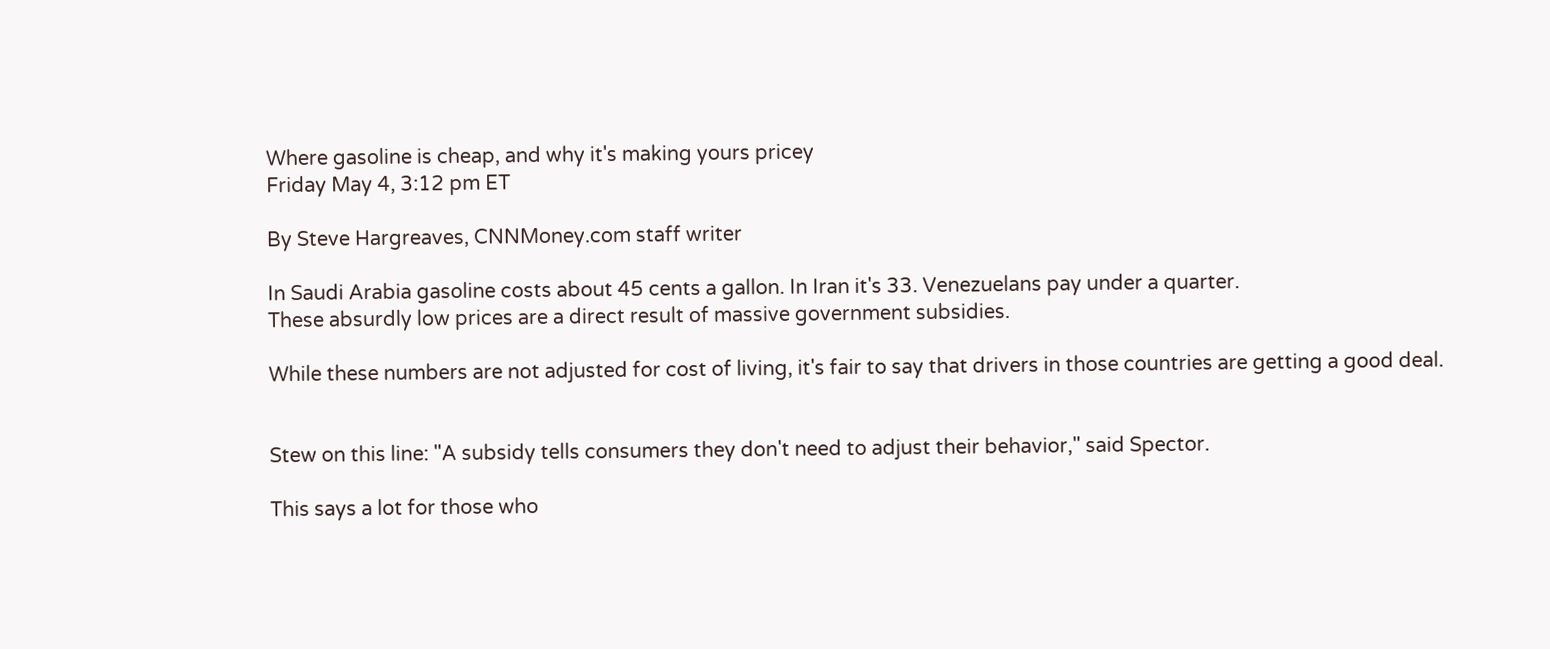Where gasoline is cheap, and why it's making yours pricey
Friday May 4, 3:12 pm ET

By Steve Hargreaves, CNNMoney.com staff writer

In Saudi Arabia gasoline costs about 45 cents a gallon. In Iran it's 33. Venezuelans pay under a quarter.
These absurdly low prices are a direct result of massive government subsidies.

While these numbers are not adjusted for cost of living, it's fair to say that drivers in those countries are getting a good deal.


Stew on this line: "A subsidy tells consumers they don't need to adjust their behavior," said Spector.

This says a lot for those who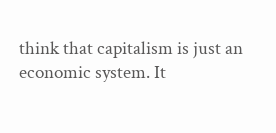think that capitalism is just an economic system. It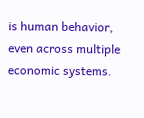is human behavior, even across multiple economic systems.